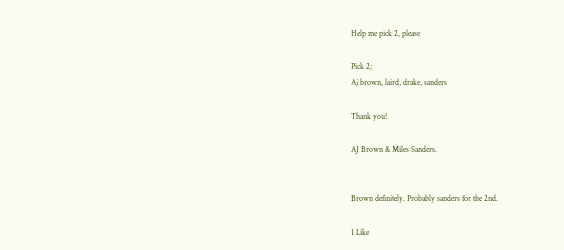Help me pick 2, please

Pick 2;
Aj brown, laird, drake, sanders

Thank you!

AJ Brown & Miles Sanders.


Brown definitely. Probably sanders for the 2nd.

1 Like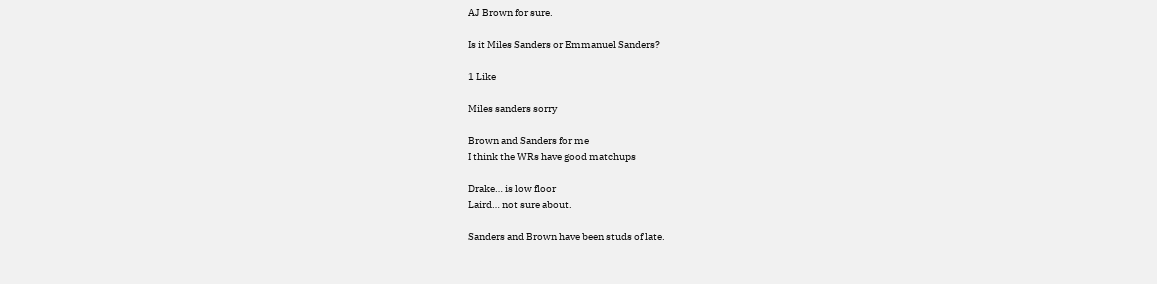AJ Brown for sure.

Is it Miles Sanders or Emmanuel Sanders?

1 Like

Miles sanders sorry

Brown and Sanders for me
I think the WRs have good matchups

Drake… is low floor
Laird… not sure about.

Sanders and Brown have been studs of late.